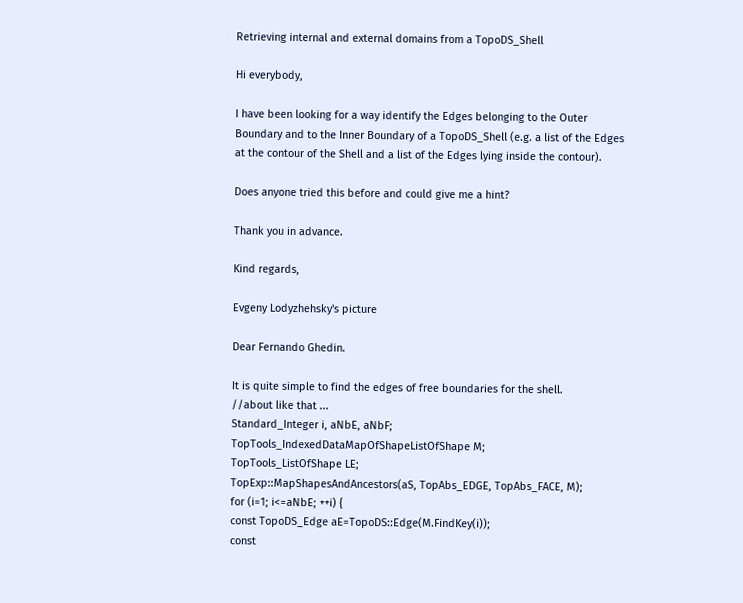Retrieving internal and external domains from a TopoDS_Shell

Hi everybody,

I have been looking for a way identify the Edges belonging to the Outer Boundary and to the Inner Boundary of a TopoDS_Shell (e.g. a list of the Edges at the contour of the Shell and a list of the Edges lying inside the contour).

Does anyone tried this before and could give me a hint?

Thank you in advance.

Kind regards,

Evgeny Lodyzhehsky's picture

Dear Fernando Ghedin.

It is quite simple to find the edges of free boundaries for the shell.
//about like that ...
Standard_Integer i, aNbE, aNbF;
TopTools_IndexedDataMapOfShapeListOfShape M;
TopTools_ListOfShape LE;
TopExp::MapShapesAndAncestors(aS, TopAbs_EDGE, TopAbs_FACE, M);
for (i=1; i<=aNbE; ++i) {
const TopoDS_Edge aE=TopoDS::Edge(M.FindKey(i));
const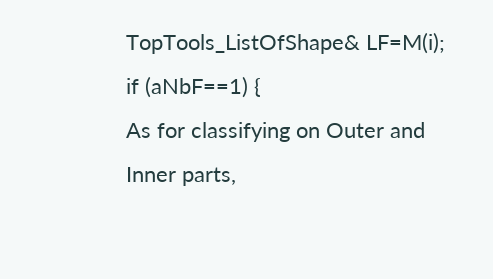TopTools_ListOfShape& LF=M(i);
if (aNbF==1) {
As for classifying on Outer and Inner parts,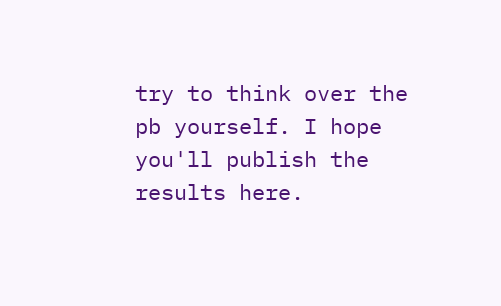try to think over the pb yourself. I hope you'll publish the results here.